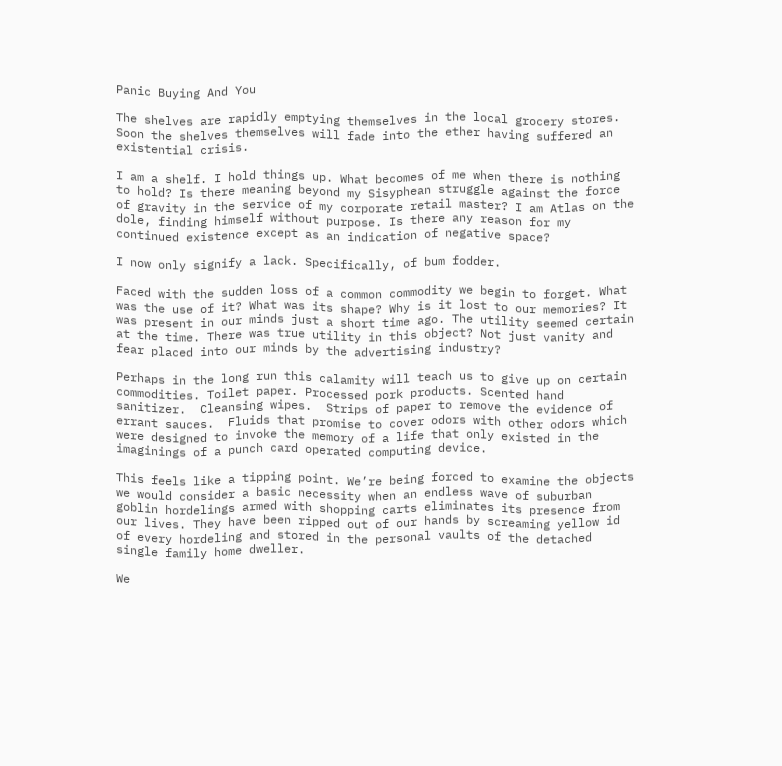Panic Buying And You

The shelves are rapidly emptying themselves in the local grocery stores.  Soon the shelves themselves will fade into the ether having suffered an existential crisis.

I am a shelf. I hold things up. What becomes of me when there is nothing to hold? Is there meaning beyond my Sisyphean struggle against the force of gravity in the service of my corporate retail master? I am Atlas on the dole, finding himself without purpose. Is there any reason for my continued existence except as an indication of negative space?

I now only signify a lack. Specifically, of bum fodder.

Faced with the sudden loss of a common commodity we begin to forget. What was the use of it? What was its shape? Why is it lost to our memories? It was present in our minds just a short time ago. The utility seemed certain at the time. There was true utility in this object? Not just vanity and fear placed into our minds by the advertising industry?

Perhaps in the long run this calamity will teach us to give up on certain commodities. Toilet paper. Processed pork products. Scented hand sanitizer.  Cleansing wipes.  Strips of paper to remove the evidence of errant sauces.  Fluids that promise to cover odors with other odors which were designed to invoke the memory of a life that only existed in the imaginings of a punch card operated computing device.

This feels like a tipping point. We’re being forced to examine the objects we would consider a basic necessity when an endless wave of suburban goblin hordelings armed with shopping carts eliminates its presence from our lives. They have been ripped out of our hands by screaming yellow id of every hordeling and stored in the personal vaults of the detached single family home dweller.

We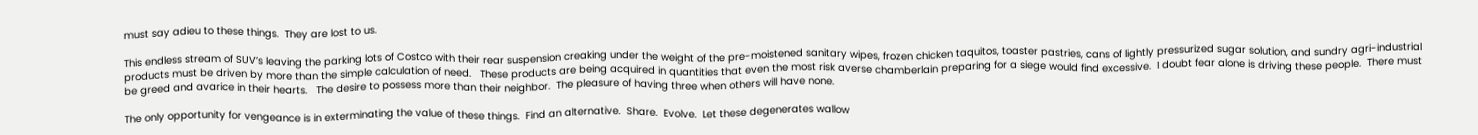must say adieu to these things.  They are lost to us.

This endless stream of SUV’s leaving the parking lots of Costco with their rear suspension creaking under the weight of the pre-moistened sanitary wipes, frozen chicken taquitos, toaster pastries, cans of lightly pressurized sugar solution, and sundry agri-industrial products must be driven by more than the simple calculation of need.   These products are being acquired in quantities that even the most risk averse chamberlain preparing for a siege would find excessive.  I doubt fear alone is driving these people.  There must be greed and avarice in their hearts.   The desire to possess more than their neighbor.  The pleasure of having three when others will have none.

The only opportunity for vengeance is in exterminating the value of these things.  Find an alternative.  Share.  Evolve.  Let these degenerates wallow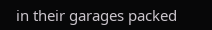in their garages packed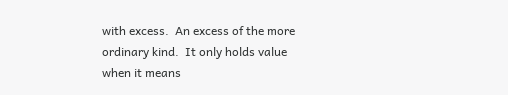with excess.  An excess of the more ordinary kind.  It only holds value when it means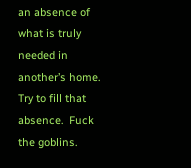an absence of what is truly needed in another’s home.  Try to fill that absence.  Fuck the goblins.